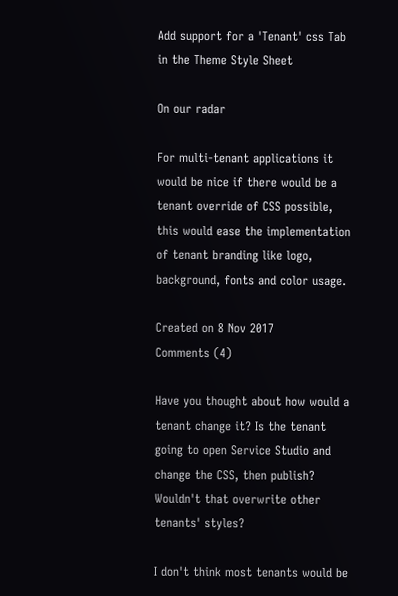Add support for a 'Tenant' css Tab in the Theme Style Sheet

On our radar

For multi-tenant applications it would be nice if there would be a tenant override of CSS possible, this would ease the implementation of tenant branding like logo, background, fonts and color usage.

Created on 8 Nov 2017
Comments (4)

Have you thought about how would a tenant change it? Is the tenant going to open Service Studio and change the CSS, then publish? Wouldn't that overwrite other tenants' styles?

I don't think most tenants would be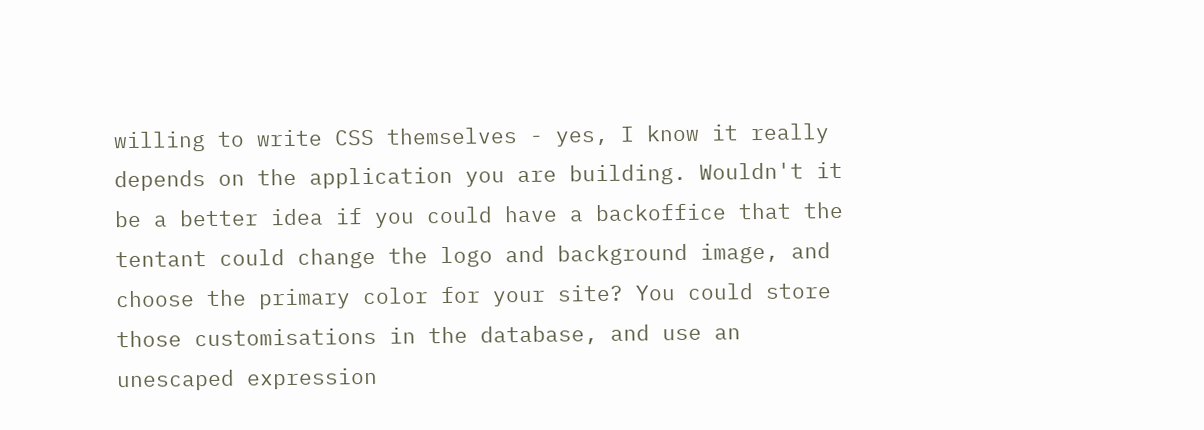willing to write CSS themselves - yes, I know it really depends on the application you are building. Wouldn't it be a better idea if you could have a backoffice that the tentant could change the logo and background image, and choose the primary color for your site? You could store those customisations in the database, and use an unescaped expression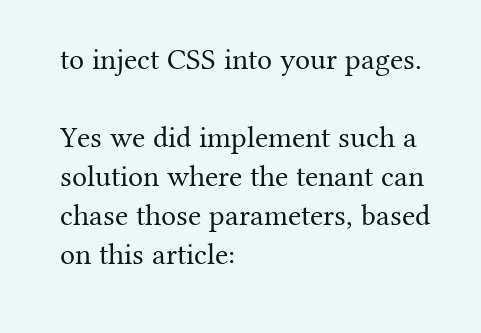to inject CSS into your pages.

Yes we did implement such a solution where the tenant can chase those parameters, based on this article: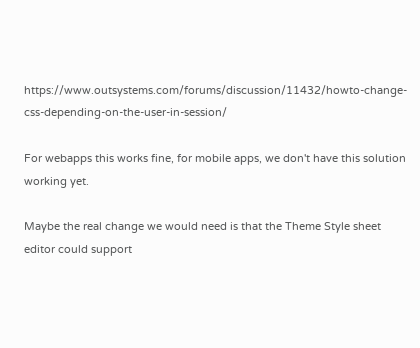https://www.outsystems.com/forums/discussion/11432/howto-change-css-depending-on-the-user-in-session/

For webapps this works fine, for mobile apps, we don't have this solution working yet.

Maybe the real change we would need is that the Theme Style sheet editor could support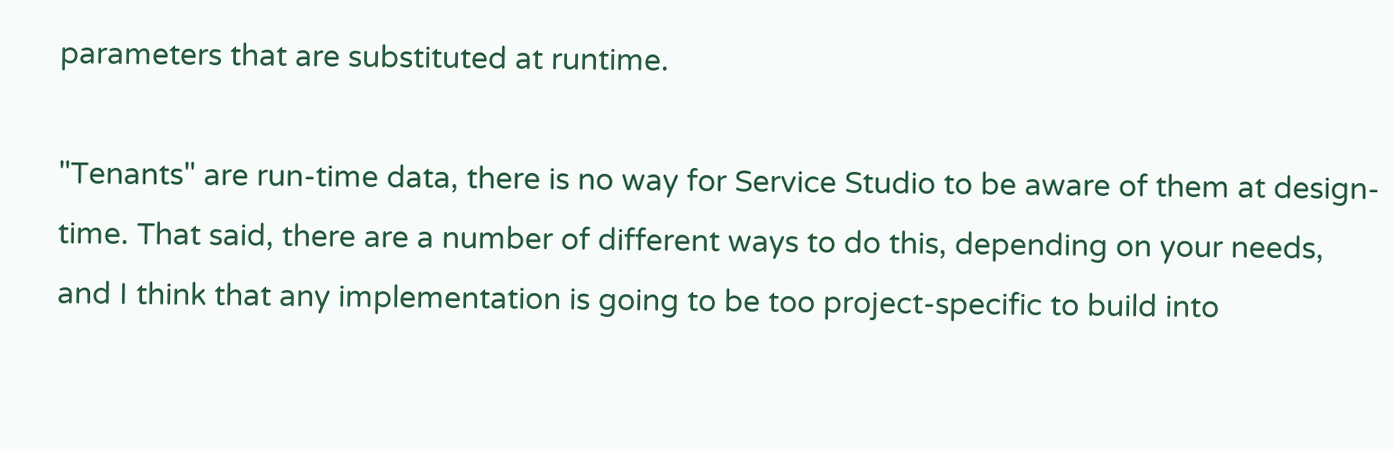parameters that are substituted at runtime.

"Tenants" are run-time data, there is no way for Service Studio to be aware of them at design-time. That said, there are a number of different ways to do this, depending on your needs, and I think that any implementation is going to be too project-specific to build into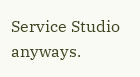Service Studio anyways.